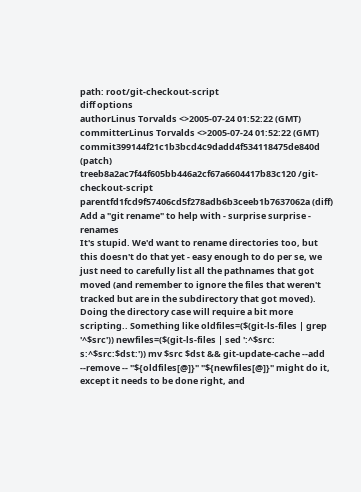path: root/git-checkout-script
diff options
authorLinus Torvalds <>2005-07-24 01:52:22 (GMT)
committerLinus Torvalds <>2005-07-24 01:52:22 (GMT)
commit399144f21c1b3bcd4c9dadd4f534118475de840d (patch)
treeb8a2ac7f44f605bb446a2cf67a6604417b83c120 /git-checkout-script
parentfd1fcd9f57406cd5f278adb6b3ceeb1b7637062a (diff)
Add a "git rename" to help with - surprise surprise - renames
It's stupid. We'd want to rename directories too, but this doesn't do that yet - easy enough to do per se, we just need to carefully list all the pathnames that got moved (and remember to ignore the files that weren't tracked but are in the subdirectory that got moved). Doing the directory case will require a bit more scripting.. Something like oldfiles=($(git-ls-files | grep '^$src')) newfiles=($(git-ls-files | sed ':^$src: s:^$src:$dst:')) mv $src $dst && git-update-cache --add --remove -- "${oldfiles[@]}" "${newfiles[@]}" might do it, except it needs to be done right, and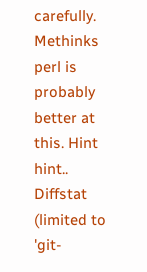carefully. Methinks perl is probably better at this. Hint hint..
Diffstat (limited to 'git-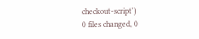checkout-script')
0 files changed, 0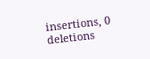insertions, 0 deletions